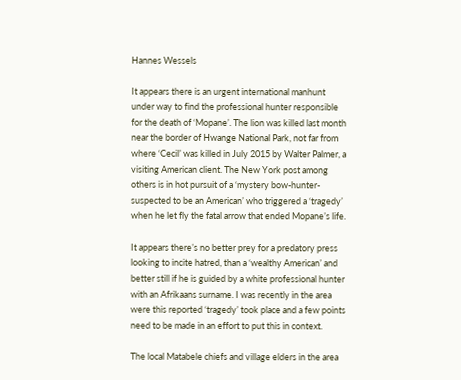Hannes Wessels

It appears there is an urgent international manhunt under way to find the professional hunter responsible for the death of ‘Mopane’. The lion was killed last month near the border of Hwange National Park, not far from where ‘Cecil’ was killed in July 2015 by Walter Palmer, a visiting American client. The New York post among others is in hot pursuit of a ‘mystery bow-hunter-suspected to be an American’ who triggered a ‘tragedy’ when he let fly the fatal arrow that ended Mopane’s life.

It appears there’s no better prey for a predatory press looking to incite hatred, than a ‘wealthy American’ and better still if he is guided by a white professional hunter with an Afrikaans surname. I was recently in the area were this reported ‘tragedy’ took place and a few points need to be made in an effort to put this in context.

The local Matabele chiefs and village elders in the area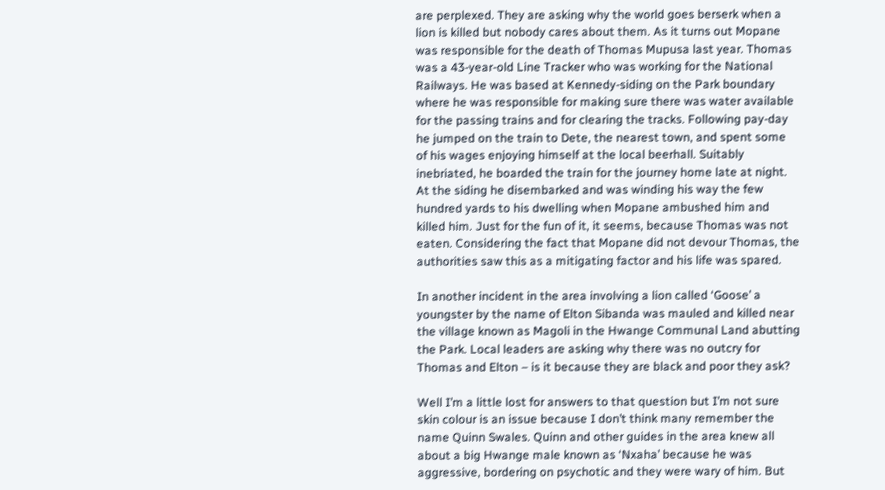are perplexed. They are asking why the world goes berserk when a lion is killed but nobody cares about them. As it turns out Mopane was responsible for the death of Thomas Mupusa last year. Thomas was a 43-year-old Line Tracker who was working for the National Railways. He was based at Kennedy-siding on the Park boundary where he was responsible for making sure there was water available for the passing trains and for clearing the tracks. Following pay-day he jumped on the train to Dete, the nearest town, and spent some of his wages enjoying himself at the local beerhall. Suitably inebriated, he boarded the train for the journey home late at night. At the siding he disembarked and was winding his way the few hundred yards to his dwelling when Mopane ambushed him and killed him. Just for the fun of it, it seems, because Thomas was not eaten. Considering the fact that Mopane did not devour Thomas, the authorities saw this as a mitigating factor and his life was spared.

In another incident in the area involving a lion called ‘Goose’ a youngster by the name of Elton Sibanda was mauled and killed near the village known as Magoli in the Hwange Communal Land abutting the Park. Local leaders are asking why there was no outcry for Thomas and Elton – is it because they are black and poor they ask?

Well I’m a little lost for answers to that question but I’m not sure skin colour is an issue because I don’t think many remember the name Quinn Swales. Quinn and other guides in the area knew all about a big Hwange male known as ‘Nxaha’ because he was aggressive, bordering on psychotic and they were wary of him. But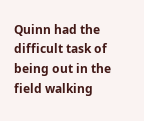Quinn had the difficult task of being out in the field walking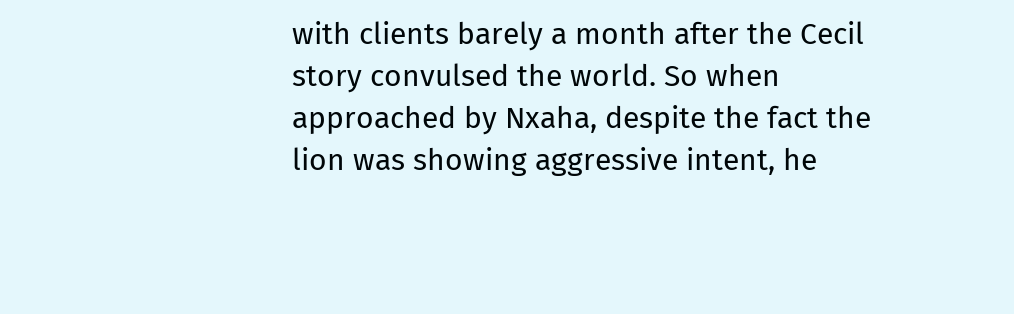with clients barely a month after the Cecil story convulsed the world. So when approached by Nxaha, despite the fact the lion was showing aggressive intent, he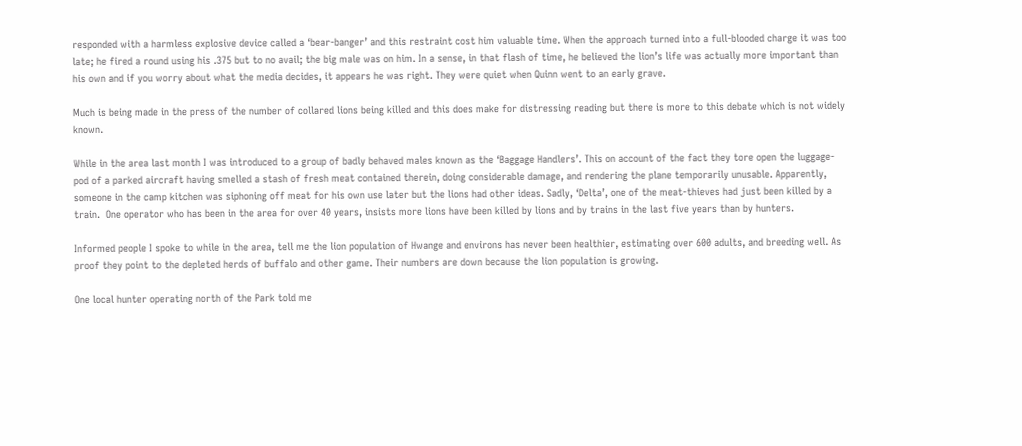responded with a harmless explosive device called a ‘bear-banger’ and this restraint cost him valuable time. When the approach turned into a full-blooded charge it was too late; he fired a round using his .375 but to no avail; the big male was on him. In a sense, in that flash of time, he believed the lion’s life was actually more important than his own and if you worry about what the media decides, it appears he was right. They were quiet when Quinn went to an early grave.

Much is being made in the press of the number of collared lions being killed and this does make for distressing reading but there is more to this debate which is not widely known.

While in the area last month I was introduced to a group of badly behaved males known as the ‘Baggage Handlers’. This on account of the fact they tore open the luggage-pod of a parked aircraft having smelled a stash of fresh meat contained therein, doing considerable damage, and rendering the plane temporarily unusable. Apparently, someone in the camp kitchen was siphoning off meat for his own use later but the lions had other ideas. Sadly, ‘Delta’, one of the meat-thieves had just been killed by a train.  One operator who has been in the area for over 40 years, insists more lions have been killed by lions and by trains in the last five years than by hunters.

Informed people I spoke to while in the area, tell me the lion population of Hwange and environs has never been healthier, estimating over 600 adults, and breeding well. As proof they point to the depleted herds of buffalo and other game. Their numbers are down because the lion population is growing.

One local hunter operating north of the Park told me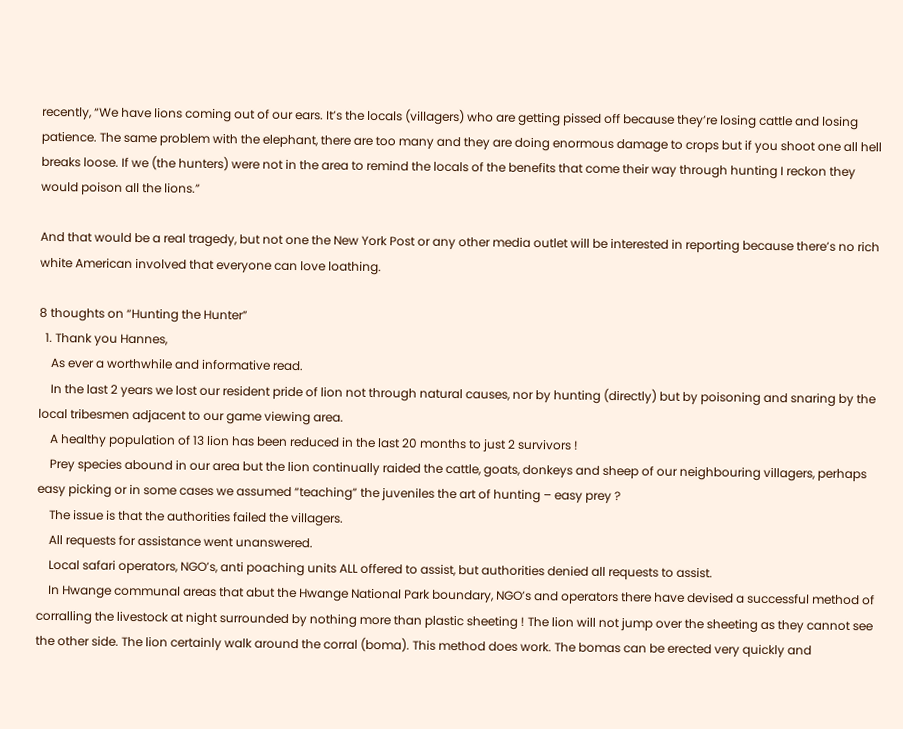recently, “We have lions coming out of our ears. It’s the locals (villagers) who are getting pissed off because they’re losing cattle and losing patience. The same problem with the elephant, there are too many and they are doing enormous damage to crops but if you shoot one all hell breaks loose. If we (the hunters) were not in the area to remind the locals of the benefits that come their way through hunting I reckon they would poison all the lions.”

And that would be a real tragedy, but not one the New York Post or any other media outlet will be interested in reporting because there’s no rich white American involved that everyone can love loathing.

8 thoughts on “Hunting the Hunter”
  1. Thank you Hannes,
    As ever a worthwhile and informative read.
    In the last 2 years we lost our resident pride of lion not through natural causes, nor by hunting (directly) but by poisoning and snaring by the local tribesmen adjacent to our game viewing area.
    A healthy population of 13 lion has been reduced in the last 20 months to just 2 survivors !
    Prey species abound in our area but the lion continually raided the cattle, goats, donkeys and sheep of our neighbouring villagers, perhaps easy picking or in some cases we assumed “teaching” the juveniles the art of hunting – easy prey ?
    The issue is that the authorities failed the villagers.
    All requests for assistance went unanswered.
    Local safari operators, NGO’s, anti poaching units ALL offered to assist, but authorities denied all requests to assist.
    In Hwange communal areas that abut the Hwange National Park boundary, NGO’s and operators there have devised a successful method of corralling the livestock at night surrounded by nothing more than plastic sheeting ! The lion will not jump over the sheeting as they cannot see the other side. The lion certainly walk around the corral (boma). This method does work. The bomas can be erected very quickly and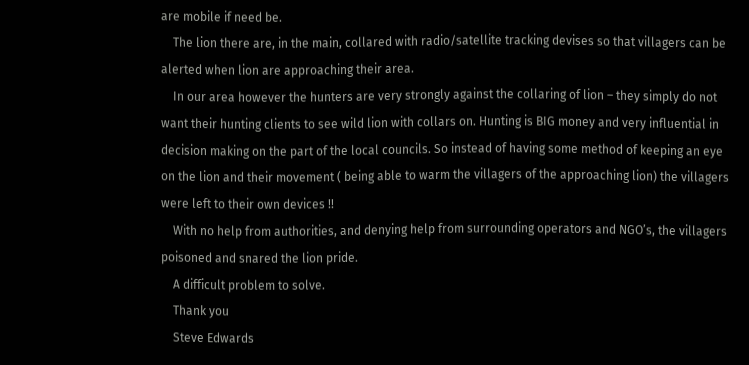are mobile if need be.
    The lion there are, in the main, collared with radio/satellite tracking devises so that villagers can be alerted when lion are approaching their area.
    In our area however the hunters are very strongly against the collaring of lion – they simply do not want their hunting clients to see wild lion with collars on. Hunting is BIG money and very influential in decision making on the part of the local councils. So instead of having some method of keeping an eye on the lion and their movement ( being able to warm the villagers of the approaching lion) the villagers were left to their own devices !!
    With no help from authorities, and denying help from surrounding operators and NGO’s, the villagers poisoned and snared the lion pride.
    A difficult problem to solve.
    Thank you
    Steve Edwards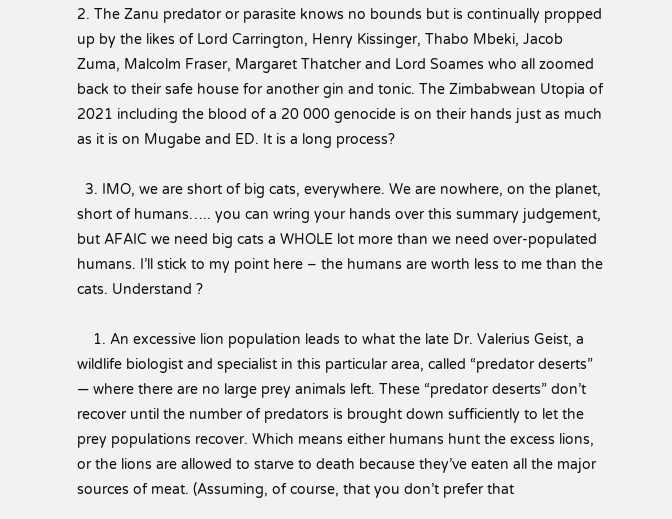2. The Zanu predator or parasite knows no bounds but is continually propped up by the likes of Lord Carrington, Henry Kissinger, Thabo Mbeki, Jacob Zuma, Malcolm Fraser, Margaret Thatcher and Lord Soames who all zoomed back to their safe house for another gin and tonic. The Zimbabwean Utopia of 2021 including the blood of a 20 000 genocide is on their hands just as much as it is on Mugabe and ED. It is a long process?

  3. IMO, we are short of big cats, everywhere. We are nowhere, on the planet, short of humans….. you can wring your hands over this summary judgement, but AFAIC we need big cats a WHOLE lot more than we need over-populated humans. I’ll stick to my point here – the humans are worth less to me than the cats. Understand ?

    1. An excessive lion population leads to what the late Dr. Valerius Geist, a wildlife biologist and specialist in this particular area, called “predator deserts” — where there are no large prey animals left. These “predator deserts” don’t recover until the number of predators is brought down sufficiently to let the prey populations recover. Which means either humans hunt the excess lions, or the lions are allowed to starve to death because they’ve eaten all the major sources of meat. (Assuming, of course, that you don’t prefer that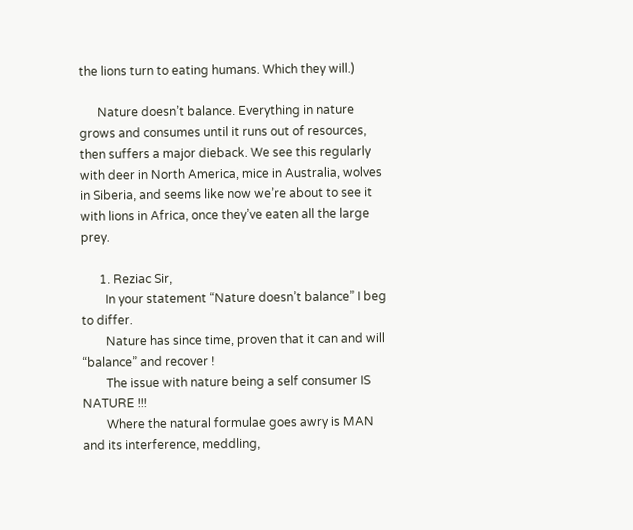the lions turn to eating humans. Which they will.)

      Nature doesn’t balance. Everything in nature grows and consumes until it runs out of resources, then suffers a major dieback. We see this regularly with deer in North America, mice in Australia, wolves in Siberia, and seems like now we’re about to see it with lions in Africa, once they’ve eaten all the large prey.

      1. Reziac Sir,
        In your statement “Nature doesn’t balance” I beg to differ.
        Nature has since time, proven that it can and will “balance” and recover !
        The issue with nature being a self consumer IS NATURE !!!
        Where the natural formulae goes awry is MAN and its interference, meddling,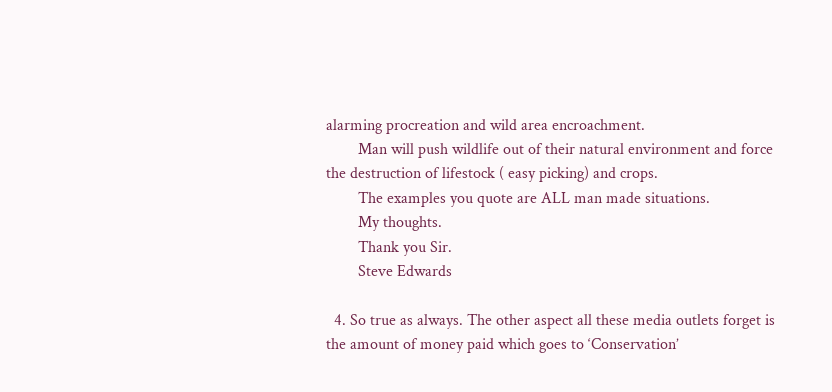alarming procreation and wild area encroachment.
        Man will push wildlife out of their natural environment and force the destruction of lifestock ( easy picking) and crops.
        The examples you quote are ALL man made situations.
        My thoughts.
        Thank you Sir.
        Steve Edwards

  4. So true as always. The other aspect all these media outlets forget is the amount of money paid which goes to ‘Conservation’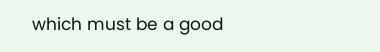which must be a good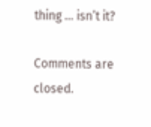thing … isn’t it?

Comments are closed.